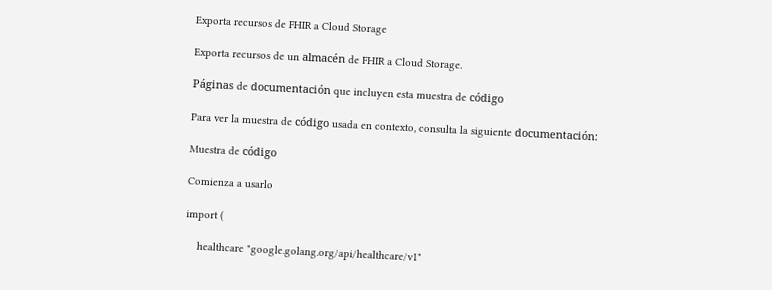Exporta recursos de FHIR a Cloud Storage

Exporta recursos de un almacén de FHIR a Cloud Storage.

Páginas de documentación que incluyen esta muestra de código

Para ver la muestra de código usada en contexto, consulta la siguiente documentación:

Muestra de código

Comienza a usarlo

import (

    healthcare "google.golang.org/api/healthcare/v1"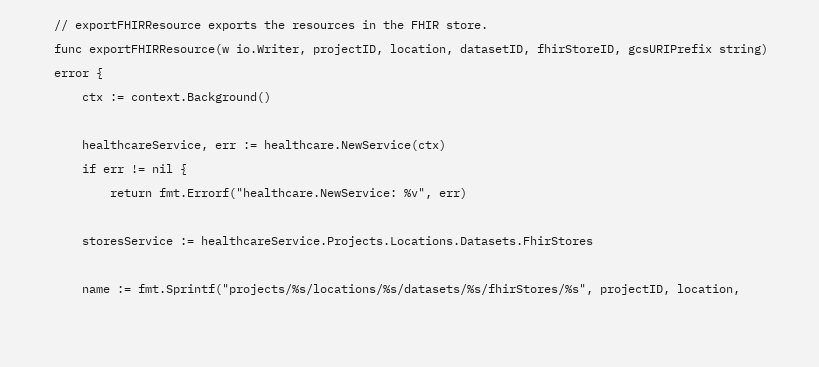// exportFHIRResource exports the resources in the FHIR store.
func exportFHIRResource(w io.Writer, projectID, location, datasetID, fhirStoreID, gcsURIPrefix string) error {
    ctx := context.Background()

    healthcareService, err := healthcare.NewService(ctx)
    if err != nil {
        return fmt.Errorf("healthcare.NewService: %v", err)

    storesService := healthcareService.Projects.Locations.Datasets.FhirStores

    name := fmt.Sprintf("projects/%s/locations/%s/datasets/%s/fhirStores/%s", projectID, location,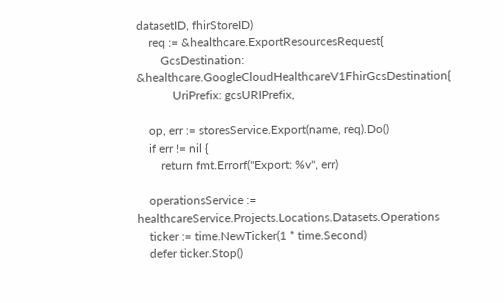datasetID, fhirStoreID)
    req := &healthcare.ExportResourcesRequest{
        GcsDestination: &healthcare.GoogleCloudHealthcareV1FhirGcsDestination{
            UriPrefix: gcsURIPrefix,

    op, err := storesService.Export(name, req).Do()
    if err != nil {
        return fmt.Errorf("Export: %v", err)

    operationsService := healthcareService.Projects.Locations.Datasets.Operations
    ticker := time.NewTicker(1 * time.Second)
    defer ticker.Stop()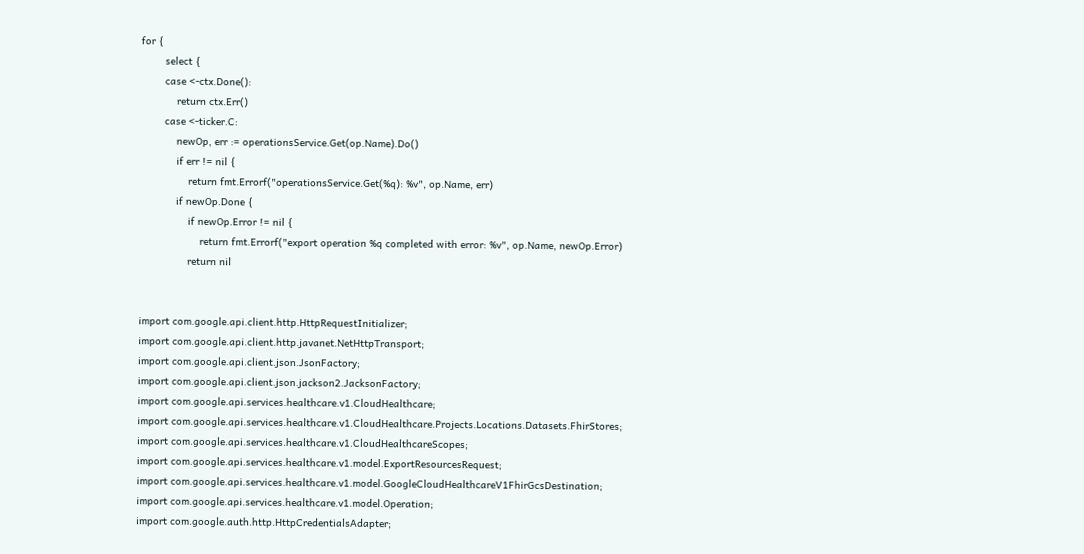for {
        select {
        case <-ctx.Done():
            return ctx.Err()
        case <-ticker.C:
            newOp, err := operationsService.Get(op.Name).Do()
            if err != nil {
                return fmt.Errorf("operationsService.Get(%q): %v", op.Name, err)
            if newOp.Done {
                if newOp.Error != nil {
                    return fmt.Errorf("export operation %q completed with error: %v", op.Name, newOp.Error)
                return nil


import com.google.api.client.http.HttpRequestInitializer;
import com.google.api.client.http.javanet.NetHttpTransport;
import com.google.api.client.json.JsonFactory;
import com.google.api.client.json.jackson2.JacksonFactory;
import com.google.api.services.healthcare.v1.CloudHealthcare;
import com.google.api.services.healthcare.v1.CloudHealthcare.Projects.Locations.Datasets.FhirStores;
import com.google.api.services.healthcare.v1.CloudHealthcareScopes;
import com.google.api.services.healthcare.v1.model.ExportResourcesRequest;
import com.google.api.services.healthcare.v1.model.GoogleCloudHealthcareV1FhirGcsDestination;
import com.google.api.services.healthcare.v1.model.Operation;
import com.google.auth.http.HttpCredentialsAdapter;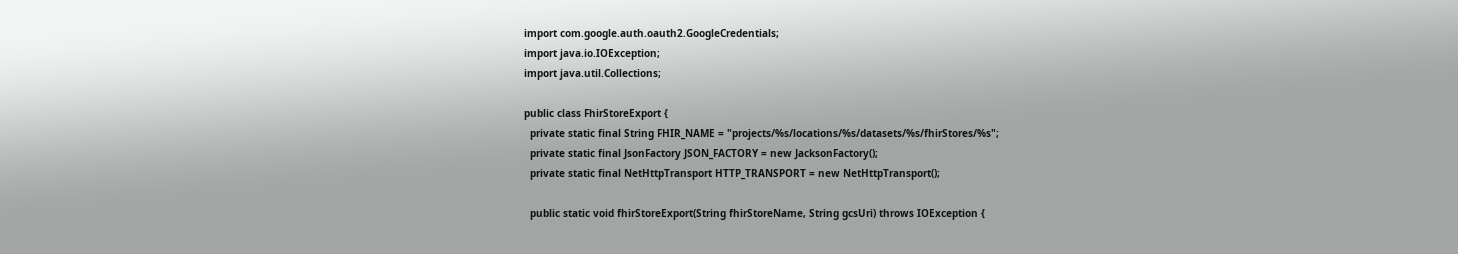import com.google.auth.oauth2.GoogleCredentials;
import java.io.IOException;
import java.util.Collections;

public class FhirStoreExport {
  private static final String FHIR_NAME = "projects/%s/locations/%s/datasets/%s/fhirStores/%s";
  private static final JsonFactory JSON_FACTORY = new JacksonFactory();
  private static final NetHttpTransport HTTP_TRANSPORT = new NetHttpTransport();

  public static void fhirStoreExport(String fhirStoreName, String gcsUri) throws IOException {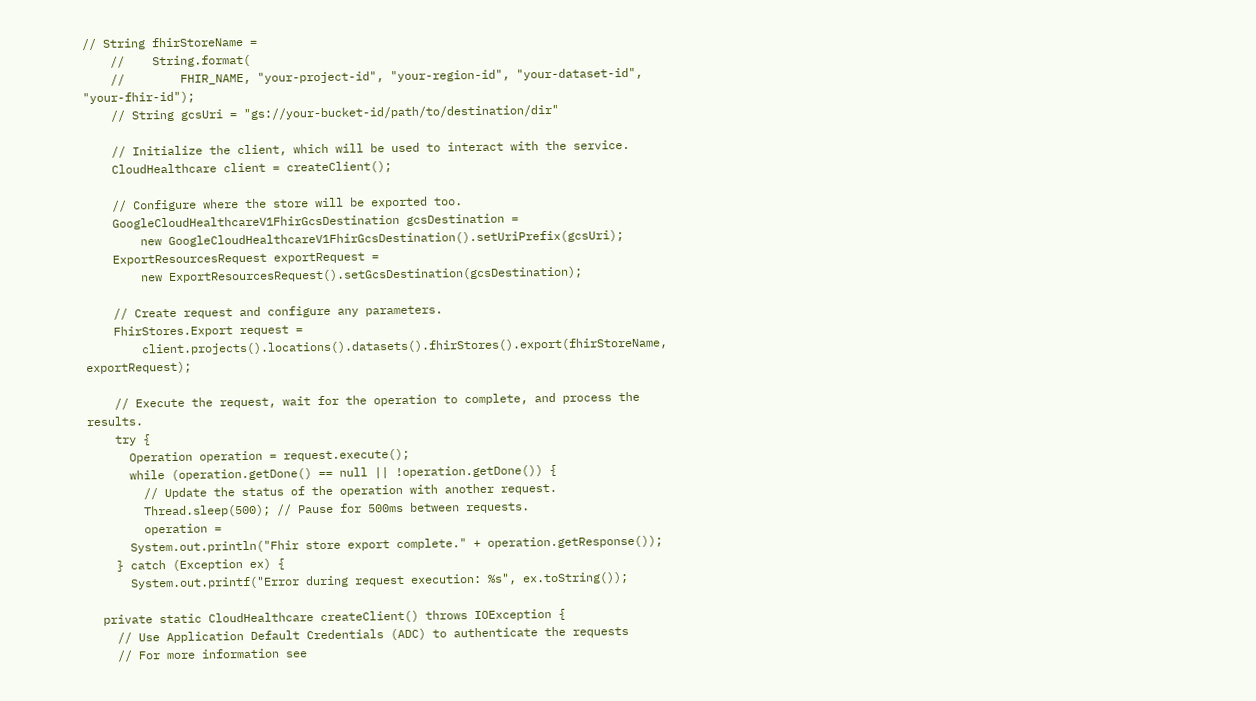// String fhirStoreName =
    //    String.format(
    //        FHIR_NAME, "your-project-id", "your-region-id", "your-dataset-id", "your-fhir-id");
    // String gcsUri = "gs://your-bucket-id/path/to/destination/dir"

    // Initialize the client, which will be used to interact with the service.
    CloudHealthcare client = createClient();

    // Configure where the store will be exported too.
    GoogleCloudHealthcareV1FhirGcsDestination gcsDestination =
        new GoogleCloudHealthcareV1FhirGcsDestination().setUriPrefix(gcsUri);
    ExportResourcesRequest exportRequest =
        new ExportResourcesRequest().setGcsDestination(gcsDestination);

    // Create request and configure any parameters.
    FhirStores.Export request =
        client.projects().locations().datasets().fhirStores().export(fhirStoreName, exportRequest);

    // Execute the request, wait for the operation to complete, and process the results.
    try {
      Operation operation = request.execute();
      while (operation.getDone() == null || !operation.getDone()) {
        // Update the status of the operation with another request.
        Thread.sleep(500); // Pause for 500ms between requests.
        operation =
      System.out.println("Fhir store export complete." + operation.getResponse());
    } catch (Exception ex) {
      System.out.printf("Error during request execution: %s", ex.toString());

  private static CloudHealthcare createClient() throws IOException {
    // Use Application Default Credentials (ADC) to authenticate the requests
    // For more information see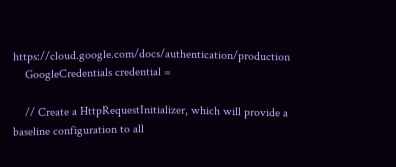https://cloud.google.com/docs/authentication/production
    GoogleCredentials credential =

    // Create a HttpRequestInitializer, which will provide a baseline configuration to all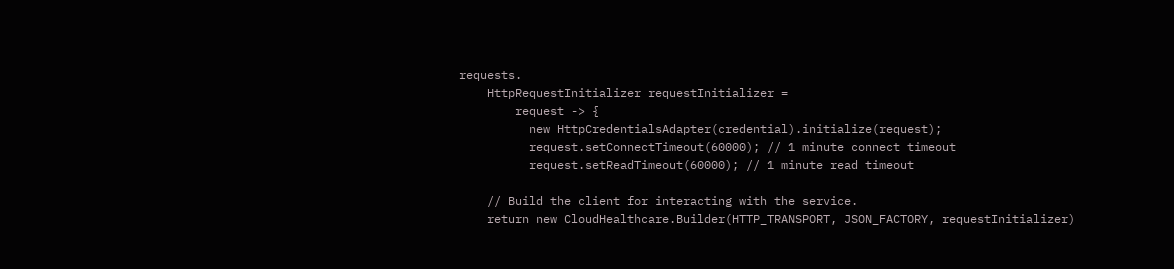requests.
    HttpRequestInitializer requestInitializer =
        request -> {
          new HttpCredentialsAdapter(credential).initialize(request);
          request.setConnectTimeout(60000); // 1 minute connect timeout
          request.setReadTimeout(60000); // 1 minute read timeout

    // Build the client for interacting with the service.
    return new CloudHealthcare.Builder(HTTP_TRANSPORT, JSON_FACTORY, requestInitializer)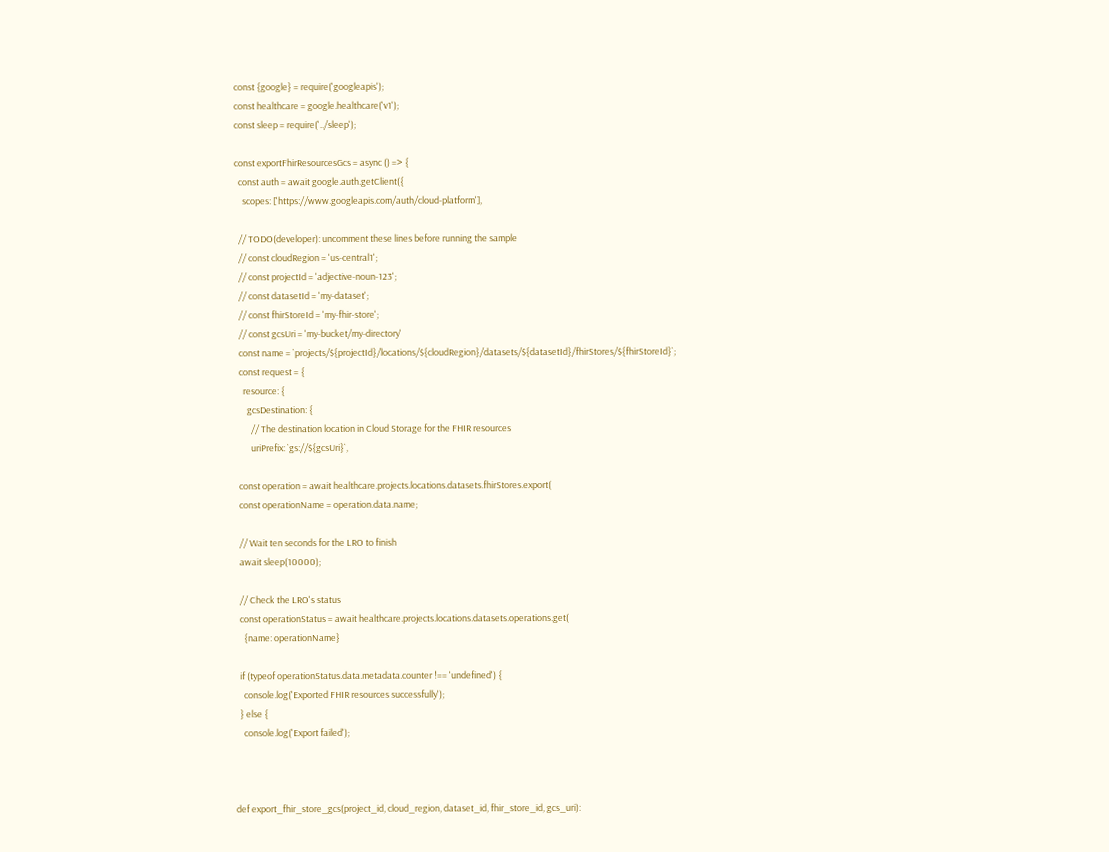const {google} = require('googleapis');
const healthcare = google.healthcare('v1');
const sleep = require('../sleep');

const exportFhirResourcesGcs = async () => {
  const auth = await google.auth.getClient({
    scopes: ['https://www.googleapis.com/auth/cloud-platform'],

  // TODO(developer): uncomment these lines before running the sample
  // const cloudRegion = 'us-central1';
  // const projectId = 'adjective-noun-123';
  // const datasetId = 'my-dataset';
  // const fhirStoreId = 'my-fhir-store';
  // const gcsUri = 'my-bucket/my-directory'
  const name = `projects/${projectId}/locations/${cloudRegion}/datasets/${datasetId}/fhirStores/${fhirStoreId}`;
  const request = {
    resource: {
      gcsDestination: {
        // The destination location in Cloud Storage for the FHIR resources
        uriPrefix: `gs://${gcsUri}`,

  const operation = await healthcare.projects.locations.datasets.fhirStores.export(
  const operationName = operation.data.name;

  // Wait ten seconds for the LRO to finish
  await sleep(10000);

  // Check the LRO's status
  const operationStatus = await healthcare.projects.locations.datasets.operations.get(
    {name: operationName}

  if (typeof operationStatus.data.metadata.counter !== 'undefined') {
    console.log('Exported FHIR resources successfully');
  } else {
    console.log('Export failed');



def export_fhir_store_gcs(project_id, cloud_region, dataset_id, fhir_store_id, gcs_uri):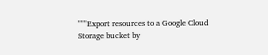"""Export resources to a Google Cloud Storage bucket by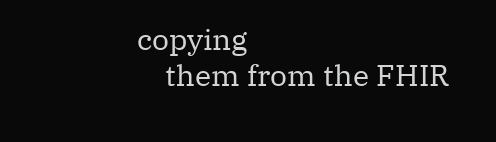copying
    them from the FHIR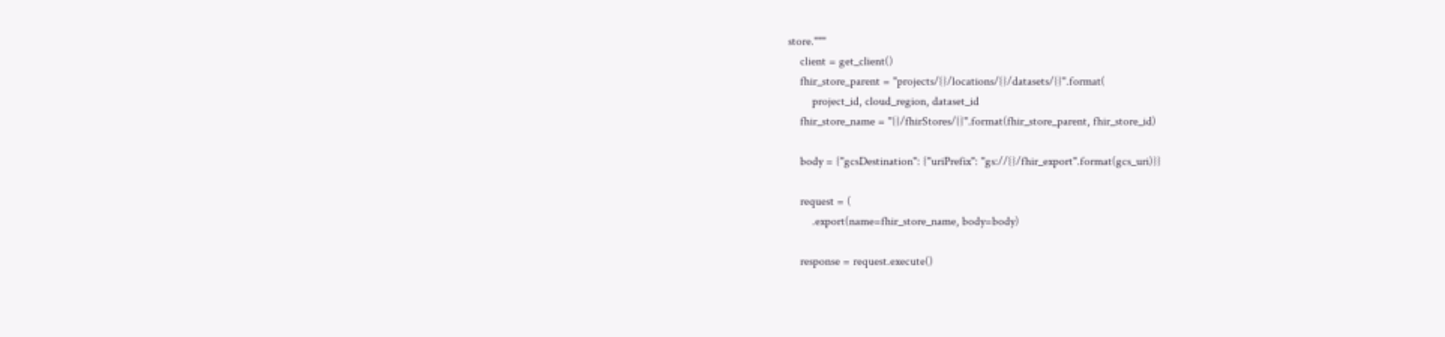store."""
    client = get_client()
    fhir_store_parent = "projects/{}/locations/{}/datasets/{}".format(
        project_id, cloud_region, dataset_id
    fhir_store_name = "{}/fhirStores/{}".format(fhir_store_parent, fhir_store_id)

    body = {"gcsDestination": {"uriPrefix": "gs://{}/fhir_export".format(gcs_uri)}}

    request = (
        .export(name=fhir_store_name, body=body)

    response = request.execute()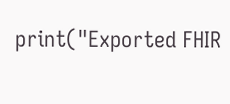print("Exported FHIR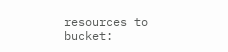resources to bucket: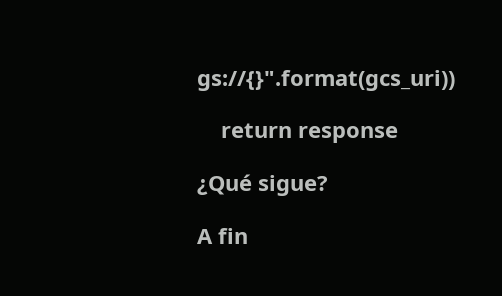gs://{}".format(gcs_uri))

    return response

¿Qué sigue?

A fin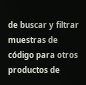de buscar y filtrar muestras de código para otros productos de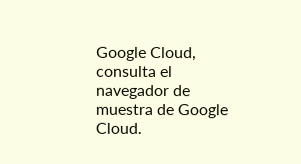Google Cloud, consulta el navegador de muestra de Google Cloud.